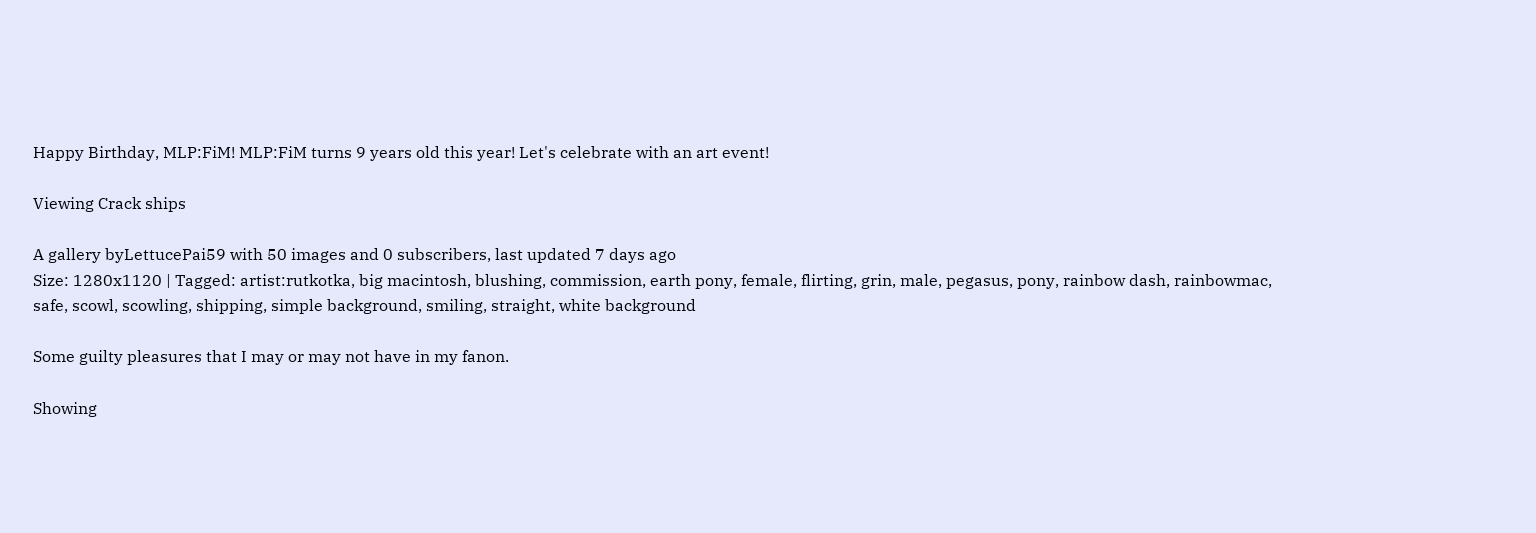Happy Birthday, MLP:FiM! MLP:FiM turns 9 years old this year! Let's celebrate with an art event!

Viewing Crack ships

A gallery byLettucePai59 with 50 images and 0 subscribers, last updated 7 days ago
Size: 1280x1120 | Tagged: artist:rutkotka, big macintosh, blushing, commission, earth pony, female, flirting, grin, male, pegasus, pony, rainbow dash, rainbowmac, safe, scowl, scowling, shipping, simple background, smiling, straight, white background

Some guilty pleasures that I may or may not have in my fanon.

Showing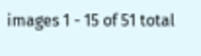images 1 - 15 of 51 total